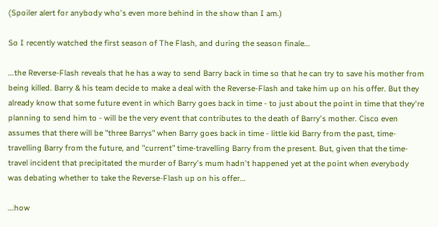(Spoiler alert for anybody who's even more behind in the show than I am.)

So I recently watched the first season of The Flash, and during the season finale...

...the Reverse-Flash reveals that he has a way to send Barry back in time so that he can try to save his mother from being killed. Barry & his team decide to make a deal with the Reverse-Flash and take him up on his offer. But they already know that some future event in which Barry goes back in time - to just about the point in time that they're planning to send him to - will be the very event that contributes to the death of Barry's mother. Cisco even assumes that there will be "three Barrys" when Barry goes back in time - little kid Barry from the past, time-travelling Barry from the future, and "current" time-travelling Barry from the present. But, given that the time-travel incident that precipitated the murder of Barry's mum hadn't happened yet at the point when everybody was debating whether to take the Reverse-Flash up on his offer...

...how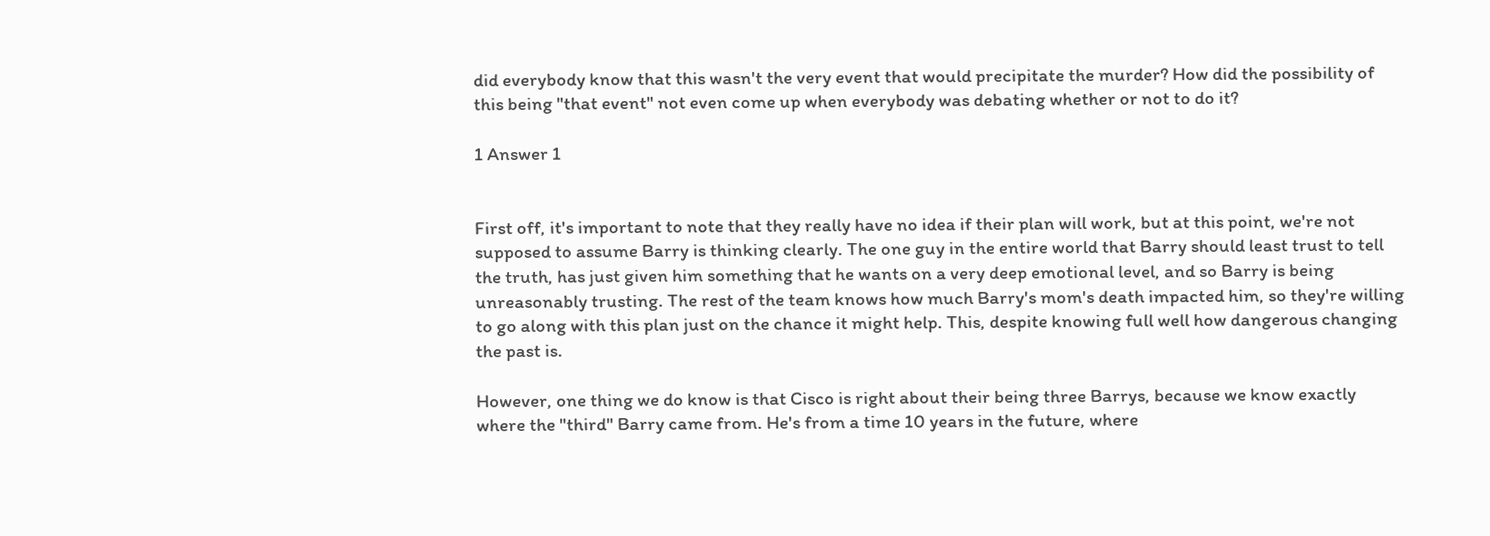did everybody know that this wasn't the very event that would precipitate the murder? How did the possibility of this being "that event" not even come up when everybody was debating whether or not to do it?

1 Answer 1


First off, it's important to note that they really have no idea if their plan will work, but at this point, we're not supposed to assume Barry is thinking clearly. The one guy in the entire world that Barry should least trust to tell the truth, has just given him something that he wants on a very deep emotional level, and so Barry is being unreasonably trusting. The rest of the team knows how much Barry's mom's death impacted him, so they're willing to go along with this plan just on the chance it might help. This, despite knowing full well how dangerous changing the past is.

However, one thing we do know is that Cisco is right about their being three Barrys, because we know exactly where the "third" Barry came from. He's from a time 10 years in the future, where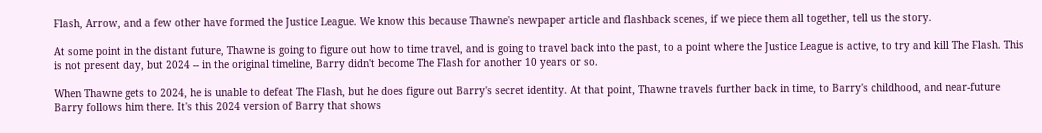Flash, Arrow, and a few other have formed the Justice League. We know this because Thawne's newpaper article and flashback scenes, if we piece them all together, tell us the story.

At some point in the distant future, Thawne is going to figure out how to time travel, and is going to travel back into the past, to a point where the Justice League is active, to try and kill The Flash. This is not present day, but 2024 -- in the original timeline, Barry didn't become The Flash for another 10 years or so.

When Thawne gets to 2024, he is unable to defeat The Flash, but he does figure out Barry's secret identity. At that point, Thawne travels further back in time, to Barry's childhood, and near-future Barry follows him there. It's this 2024 version of Barry that shows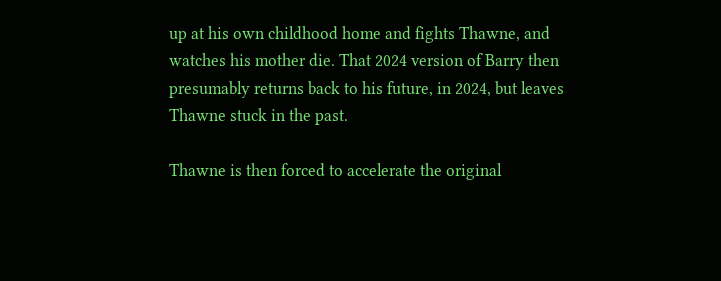up at his own childhood home and fights Thawne, and watches his mother die. That 2024 version of Barry then presumably returns back to his future, in 2024, but leaves Thawne stuck in the past.

Thawne is then forced to accelerate the original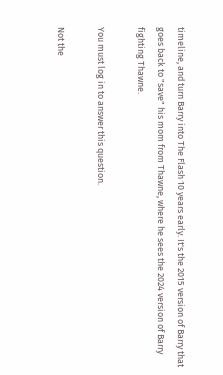timeline, and turn Barry into The Flash 10 years early. It's the 2015 version of Barry that goes back to "save" his mom from Thawne, where he sees the 2024 version of Barry fighting Thawne.

You must log in to answer this question.

Not the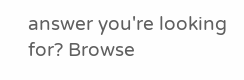answer you're looking for? Browse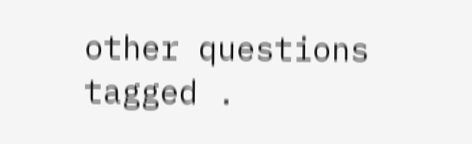other questions tagged .